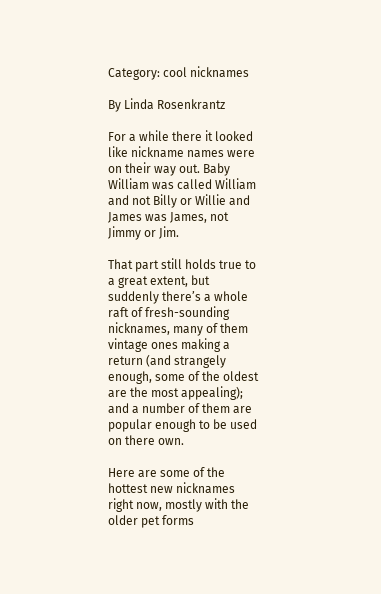Category: cool nicknames

By Linda Rosenkrantz

For a while there it looked like nickname names were on their way out. Baby William was called William and not Billy or Willie and James was James, not Jimmy or Jim.

That part still holds true to a great extent, but suddenly there’s a whole raft of fresh-sounding nicknames, many of them vintage ones making a return (and strangely enough, some of the oldest are the most appealing); and a number of them are popular enough to be used on there own.

Here are some of the hottest new nicknames right now, mostly with the older pet forms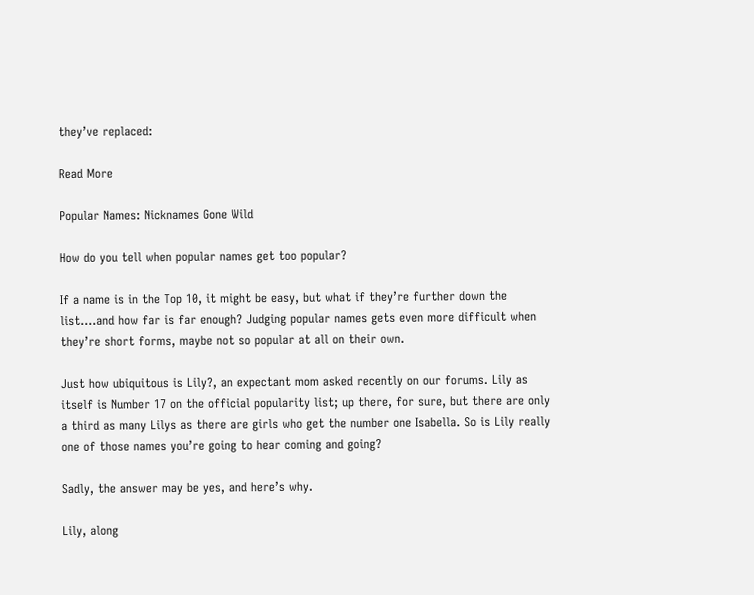they’ve replaced:

Read More

Popular Names: Nicknames Gone Wild

How do you tell when popular names get too popular?

If a name is in the Top 10, it might be easy, but what if they’re further down the list….and how far is far enough? Judging popular names gets even more difficult when they’re short forms, maybe not so popular at all on their own.

Just how ubiquitous is Lily?, an expectant mom asked recently on our forums. Lily as itself is Number 17 on the official popularity list; up there, for sure, but there are only a third as many Lilys as there are girls who get the number one Isabella. So is Lily really one of those names you’re going to hear coming and going?

Sadly, the answer may be yes, and here’s why.

Lily, along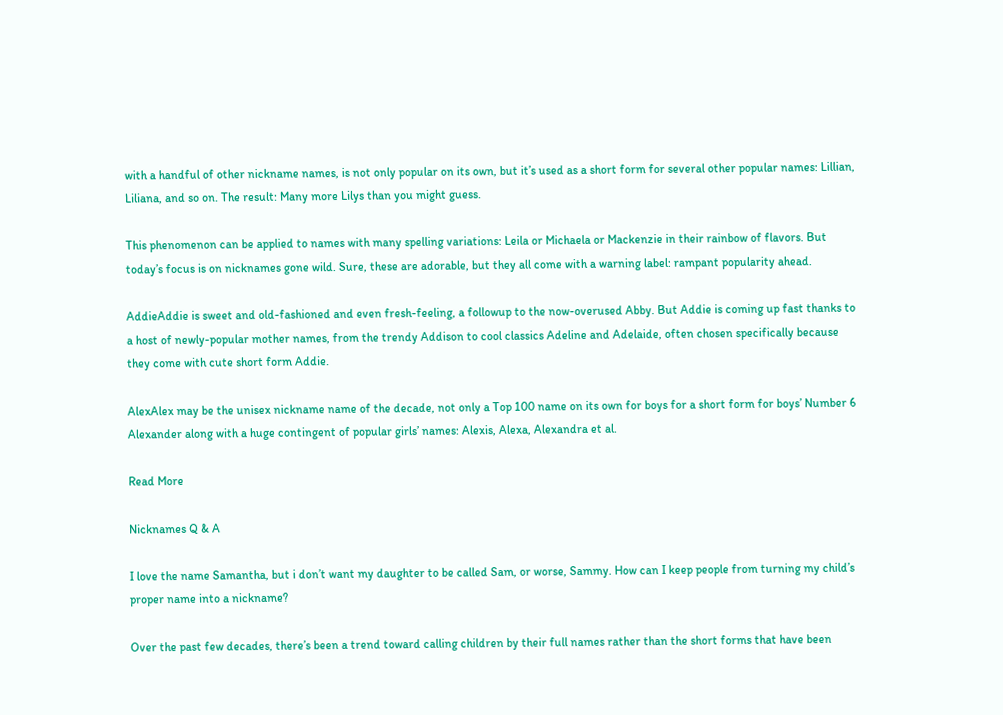with a handful of other nickname names, is not only popular on its own, but it’s used as a short form for several other popular names: Lillian, Liliana, and so on. The result: Many more Lilys than you might guess.

This phenomenon can be applied to names with many spelling variations: Leila or Michaela or Mackenzie in their rainbow of flavors. But today’s focus is on nicknames gone wild. Sure, these are adorable, but they all come with a warning label: rampant popularity ahead.

AddieAddie is sweet and old-fashioned and even fresh-feeling, a followup to the now-overused Abby. But Addie is coming up fast thanks to a host of newly-popular mother names, from the trendy Addison to cool classics Adeline and Adelaide, often chosen specifically because they come with cute short form Addie.

AlexAlex may be the unisex nickname name of the decade, not only a Top 100 name on its own for boys for a short form for boys’ Number 6 Alexander along with a huge contingent of popular girls’ names: Alexis, Alexa, Alexandra et al.

Read More

Nicknames Q & A

I love the name Samantha, but i don’t want my daughter to be called Sam, or worse, Sammy. How can I keep people from turning my child’s proper name into a nickname?

Over the past few decades, there’s been a trend toward calling children by their full names rather than the short forms that have been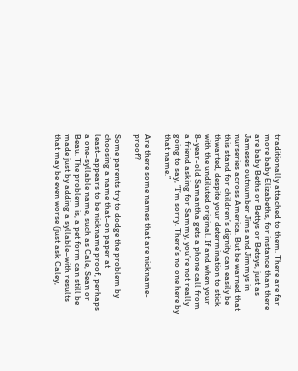traditionally attached to them. There are far more baby Elizabeths, for instance than there are baby Beths or Bettys or Betsys, just as Jameses outnumber Jims and Jimmys in nurseries across America. But be warned that this stand for children’s dignity can easily be thwarted, despite your determination to stick with the undiluted original. If and when your 8-year-old Samantha gets a phone call from a friend asking for Sammy, you’re not really going to say, ”I’m sorry. There’s no one here by that name.”

Are there some names that are nickname-proof?

Some parents try to dodge the problem by choosing a name that–on paper at least–appears to be nickname proof, perhaps a one-syllable name, such as Cale, Sean or Beau. The problem is, a pet form can still be made just by adding a syllable–with results that may be even worse (just ask Caley,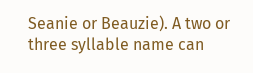Seanie or Beauzie). A two or three syllable name can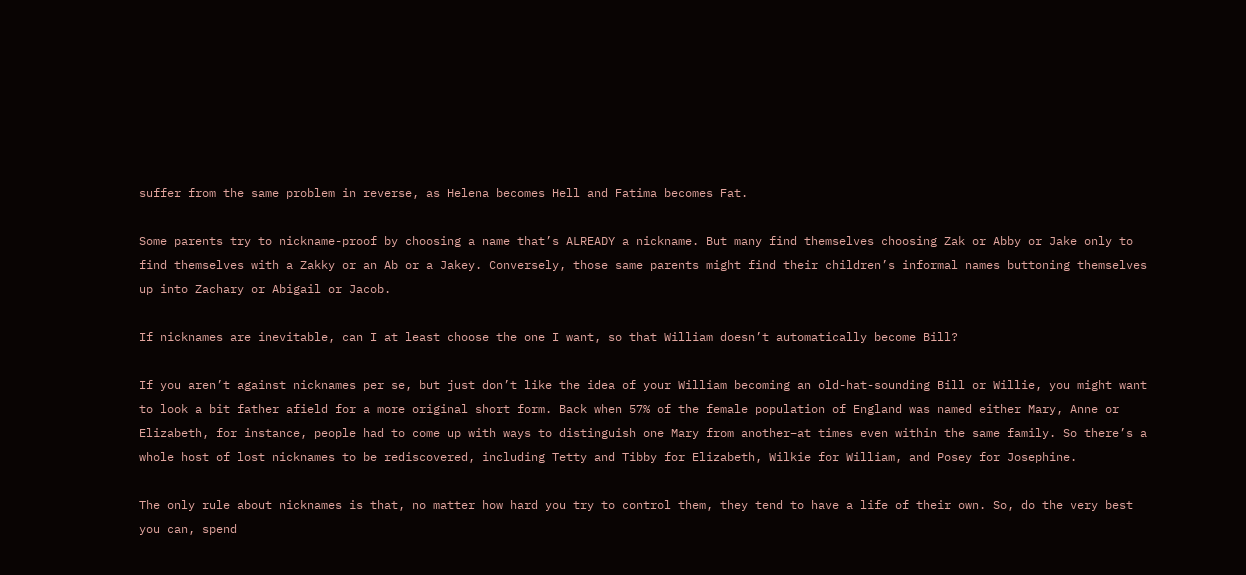suffer from the same problem in reverse, as Helena becomes Hell and Fatima becomes Fat.

Some parents try to nickname-proof by choosing a name that’s ALREADY a nickname. But many find themselves choosing Zak or Abby or Jake only to find themselves with a Zakky or an Ab or a Jakey. Conversely, those same parents might find their children’s informal names buttoning themselves up into Zachary or Abigail or Jacob.

If nicknames are inevitable, can I at least choose the one I want, so that William doesn’t automatically become Bill?

If you aren’t against nicknames per se, but just don’t like the idea of your William becoming an old-hat-sounding Bill or Willie, you might want to look a bit father afield for a more original short form. Back when 57% of the female population of England was named either Mary, Anne or Elizabeth, for instance, people had to come up with ways to distinguish one Mary from another–at times even within the same family. So there’s a whole host of lost nicknames to be rediscovered, including Tetty and Tibby for Elizabeth, Wilkie for William, and Posey for Josephine.

The only rule about nicknames is that, no matter how hard you try to control them, they tend to have a life of their own. So, do the very best you can, spend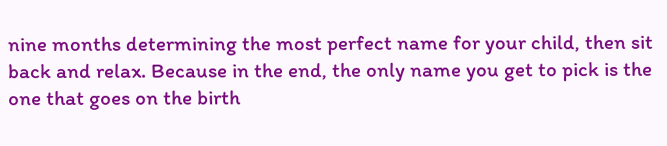nine months determining the most perfect name for your child, then sit back and relax. Because in the end, the only name you get to pick is the one that goes on the birth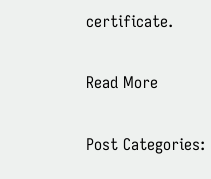certificate.

Read More

Post Categories: